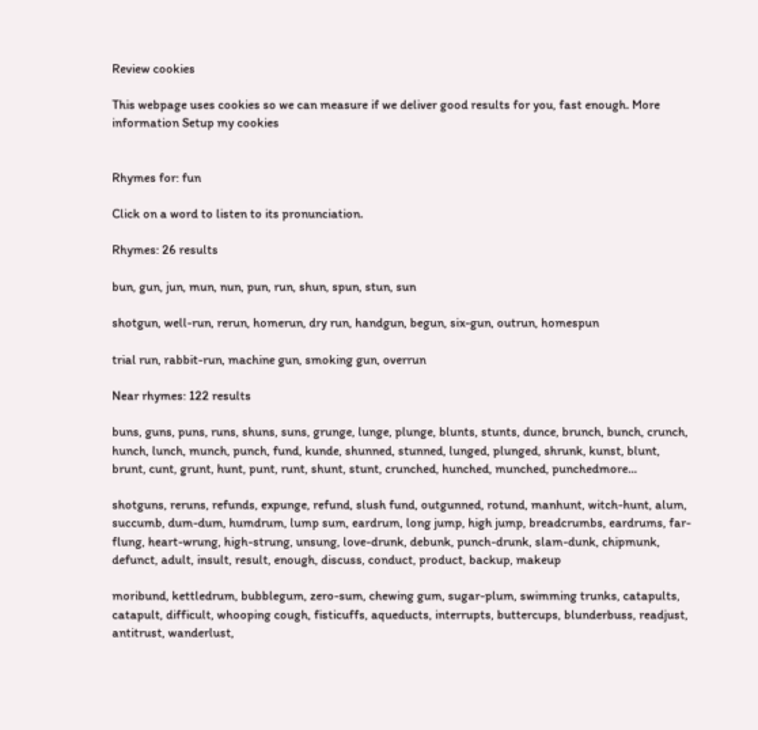Review cookies

This webpage uses cookies so we can measure if we deliver good results for you, fast enough. More information Setup my cookies


Rhymes for: fun

Click on a word to listen to its pronunciation.

Rhymes: 26 results

bun, gun, jun, mun, nun, pun, run, shun, spun, stun, sun

shotgun, well-run, rerun, homerun, dry run, handgun, begun, six-gun, outrun, homespun

trial run, rabbit-run, machine gun, smoking gun, overrun

Near rhymes: 122 results

buns, guns, puns, runs, shuns, suns, grunge, lunge, plunge, blunts, stunts, dunce, brunch, bunch, crunch, hunch, lunch, munch, punch, fund, kunde, shunned, stunned, lunged, plunged, shrunk, kunst, blunt, brunt, cunt, grunt, hunt, punt, runt, shunt, stunt, crunched, hunched, munched, punchedmore...

shotguns, reruns, refunds, expunge, refund, slush fund, outgunned, rotund, manhunt, witch-hunt, alum, succumb, dum-dum, humdrum, lump sum, eardrum, long jump, high jump, breadcrumbs, eardrums, far-flung, heart-wrung, high-strung, unsung, love-drunk, debunk, punch-drunk, slam-dunk, chipmunk, defunct, adult, insult, result, enough, discuss, conduct, product, backup, makeup

moribund, kettledrum, bubblegum, zero-sum, chewing gum, sugar-plum, swimming trunks, catapults, catapult, difficult, whooping cough, fisticuffs, aqueducts, interrupts, buttercups, blunderbuss, readjust, antitrust, wanderlust,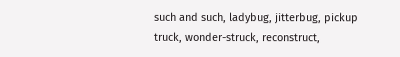such and such, ladybug, jitterbug, pickup truck, wonder-struck, reconstruct,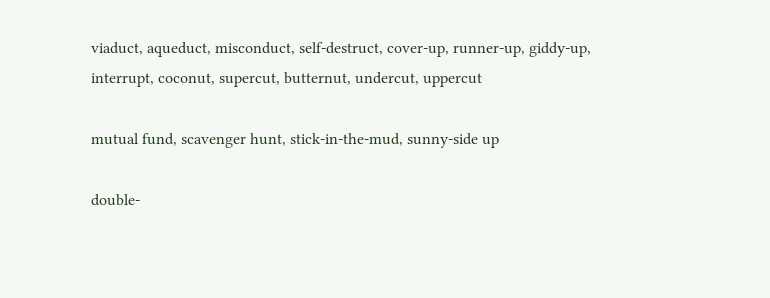viaduct, aqueduct, misconduct, self-destruct, cover-up, runner-up, giddy-up, interrupt, coconut, supercut, butternut, undercut, uppercut

mutual fund, scavenger hunt, stick-in-the-mud, sunny-side up

double-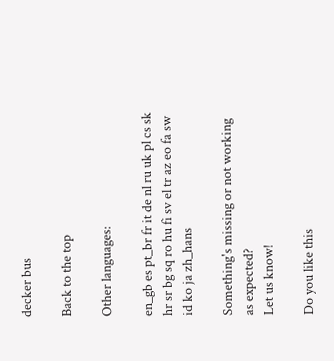decker bus

Back to the top

Other languages:

en_gb es pt_br fr it de nl ru uk pl cs sk hr sr bg sq ro hu fi sv el tr az eo fa sw id ko ja zh_hans

Something's missing or not working as expected?
Let us know!

Do you like this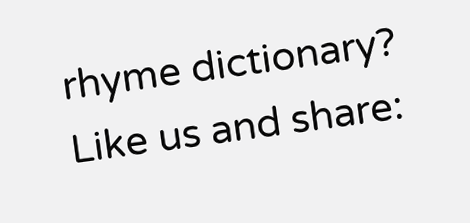rhyme dictionary? Like us and share: